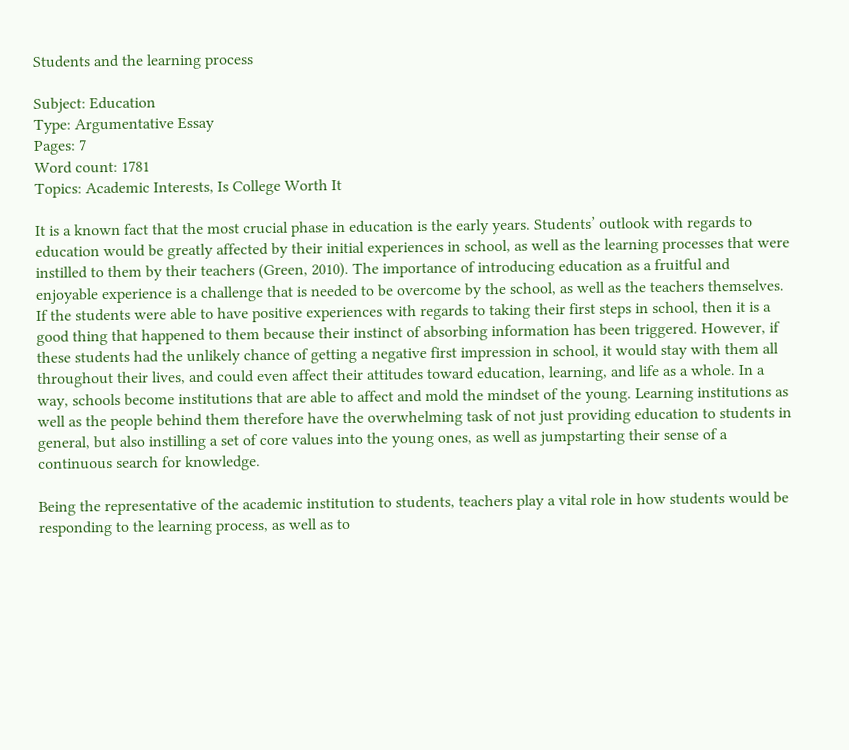Students and the learning process

Subject: Education
Type: Argumentative Essay
Pages: 7
Word count: 1781
Topics: Academic Interests, Is College Worth It

It is a known fact that the most crucial phase in education is the early years. Students’ outlook with regards to education would be greatly affected by their initial experiences in school, as well as the learning processes that were instilled to them by their teachers (Green, 2010). The importance of introducing education as a fruitful and enjoyable experience is a challenge that is needed to be overcome by the school, as well as the teachers themselves. If the students were able to have positive experiences with regards to taking their first steps in school, then it is a good thing that happened to them because their instinct of absorbing information has been triggered. However, if these students had the unlikely chance of getting a negative first impression in school, it would stay with them all throughout their lives, and could even affect their attitudes toward education, learning, and life as a whole. In a way, schools become institutions that are able to affect and mold the mindset of the young. Learning institutions as well as the people behind them therefore have the overwhelming task of not just providing education to students in general, but also instilling a set of core values into the young ones, as well as jumpstarting their sense of a continuous search for knowledge.

Being the representative of the academic institution to students, teachers play a vital role in how students would be responding to the learning process, as well as to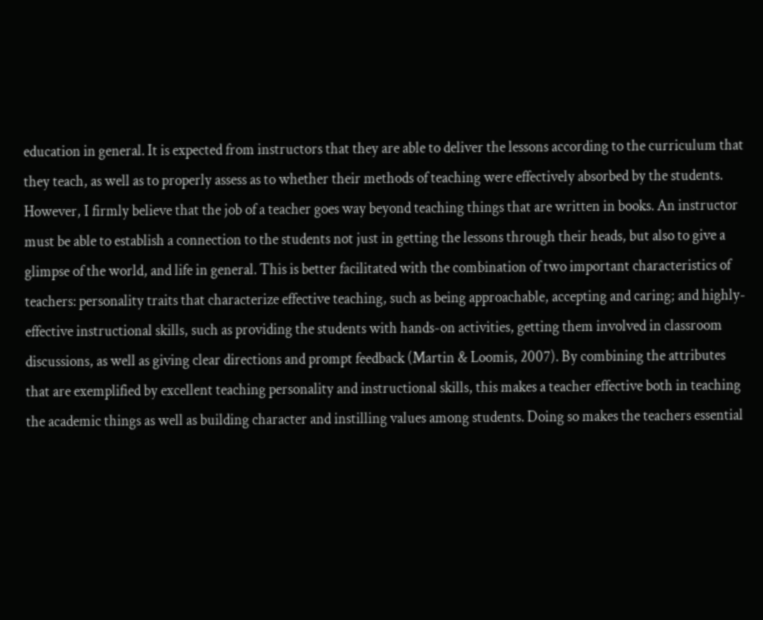education in general. It is expected from instructors that they are able to deliver the lessons according to the curriculum that they teach, as well as to properly assess as to whether their methods of teaching were effectively absorbed by the students. However, I firmly believe that the job of a teacher goes way beyond teaching things that are written in books. An instructor must be able to establish a connection to the students not just in getting the lessons through their heads, but also to give a glimpse of the world, and life in general. This is better facilitated with the combination of two important characteristics of teachers: personality traits that characterize effective teaching, such as being approachable, accepting and caring; and highly-effective instructional skills, such as providing the students with hands-on activities, getting them involved in classroom discussions, as well as giving clear directions and prompt feedback (Martin & Loomis, 2007). By combining the attributes that are exemplified by excellent teaching personality and instructional skills, this makes a teacher effective both in teaching the academic things as well as building character and instilling values among students. Doing so makes the teachers essential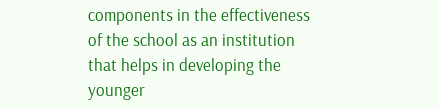components in the effectiveness of the school as an institution that helps in developing the younger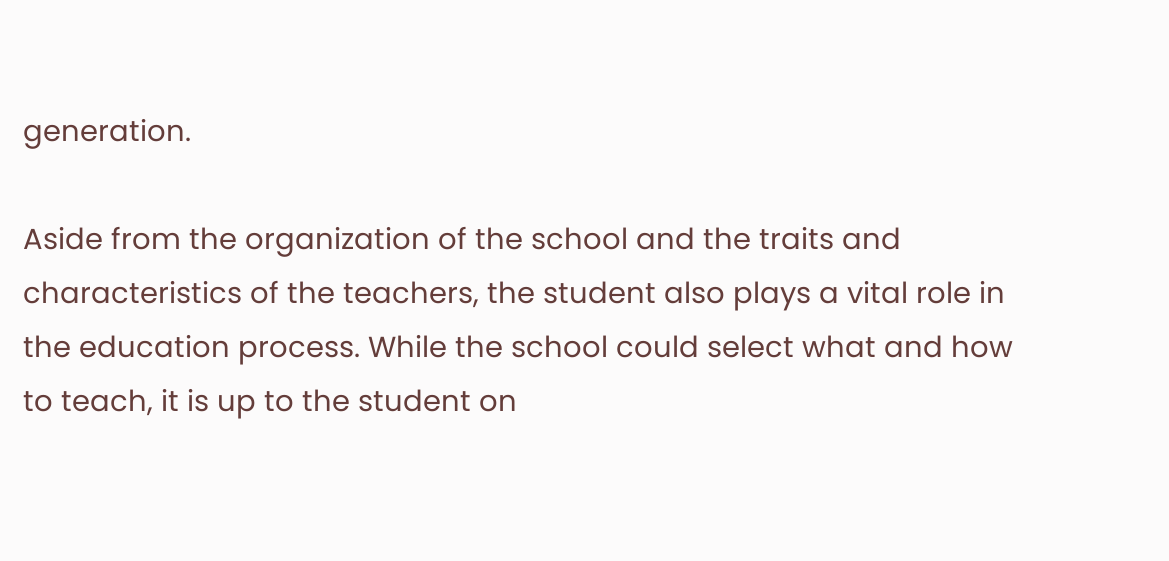generation.

Aside from the organization of the school and the traits and characteristics of the teachers, the student also plays a vital role in the education process. While the school could select what and how to teach, it is up to the student on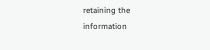retaining the information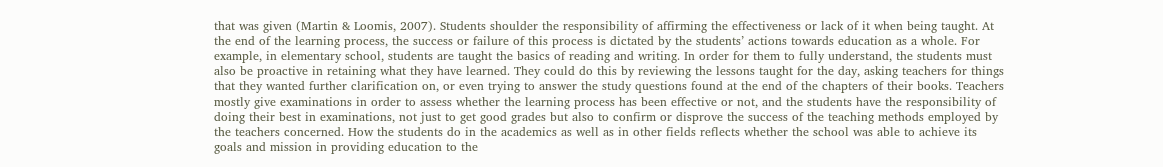that was given (Martin & Loomis, 2007). Students shoulder the responsibility of affirming the effectiveness or lack of it when being taught. At the end of the learning process, the success or failure of this process is dictated by the students’ actions towards education as a whole. For example, in elementary school, students are taught the basics of reading and writing. In order for them to fully understand, the students must also be proactive in retaining what they have learned. They could do this by reviewing the lessons taught for the day, asking teachers for things that they wanted further clarification on, or even trying to answer the study questions found at the end of the chapters of their books. Teachers mostly give examinations in order to assess whether the learning process has been effective or not, and the students have the responsibility of doing their best in examinations, not just to get good grades but also to confirm or disprove the success of the teaching methods employed by the teachers concerned. How the students do in the academics as well as in other fields reflects whether the school was able to achieve its goals and mission in providing education to the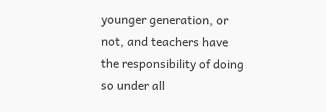younger generation, or not, and teachers have the responsibility of doing so under all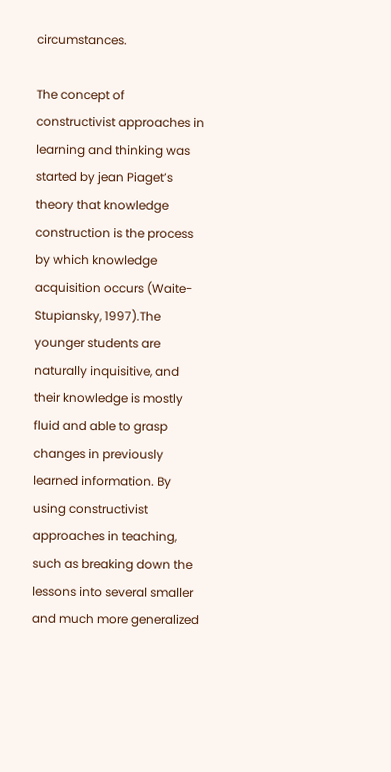circumstances.

The concept of constructivist approaches in learning and thinking was started by jean Piaget’s theory that knowledge construction is the process by which knowledge acquisition occurs (Waite-Stupiansky, 1997).The younger students are naturally inquisitive, and their knowledge is mostly fluid and able to grasp changes in previously learned information. By using constructivist approaches in teaching, such as breaking down the lessons into several smaller and much more generalized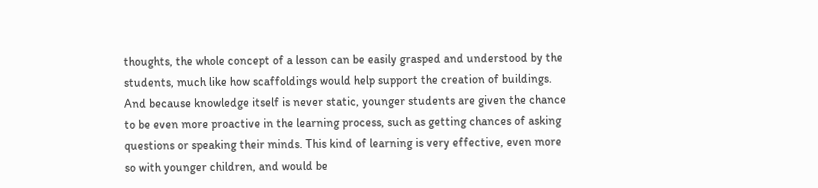thoughts, the whole concept of a lesson can be easily grasped and understood by the students, much like how scaffoldings would help support the creation of buildings. And because knowledge itself is never static, younger students are given the chance to be even more proactive in the learning process, such as getting chances of asking questions or speaking their minds. This kind of learning is very effective, even more so with younger children, and would be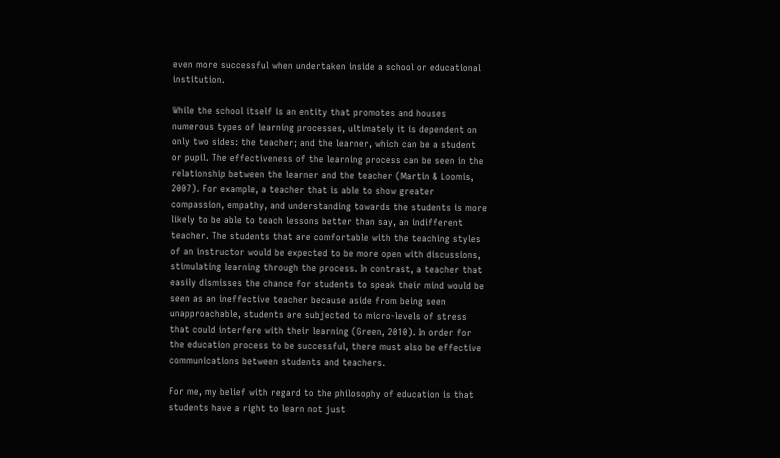even more successful when undertaken inside a school or educational institution.

While the school itself is an entity that promotes and houses numerous types of learning processes, ultimately it is dependent on only two sides: the teacher; and the learner, which can be a student or pupil. The effectiveness of the learning process can be seen in the relationship between the learner and the teacher (Martin & Loomis, 2007). For example, a teacher that is able to show greater compassion, empathy, and understanding towards the students is more likely to be able to teach lessons better than say, an indifferent teacher. The students that are comfortable with the teaching styles of an instructor would be expected to be more open with discussions, stimulating learning through the process. In contrast, a teacher that easily dismisses the chance for students to speak their mind would be seen as an ineffective teacher because aside from being seen unapproachable, students are subjected to micro-levels of stress that could interfere with their learning (Green, 2010). In order for the education process to be successful, there must also be effective communications between students and teachers.

For me, my belief with regard to the philosophy of education is that students have a right to learn not just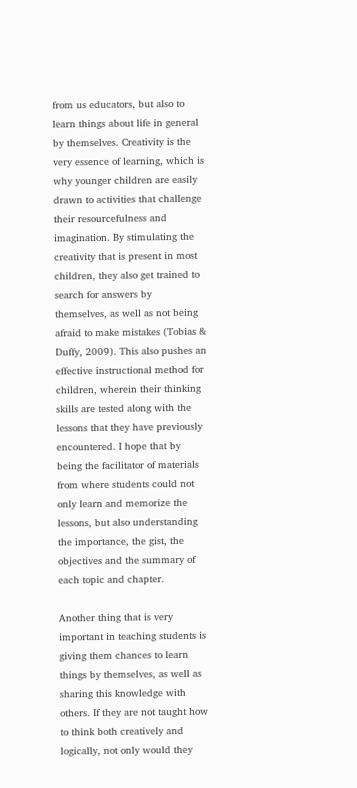from us educators, but also to learn things about life in general by themselves. Creativity is the very essence of learning, which is why younger children are easily drawn to activities that challenge their resourcefulness and imagination. By stimulating the creativity that is present in most children, they also get trained to search for answers by themselves, as well as not being afraid to make mistakes (Tobias & Duffy, 2009). This also pushes an effective instructional method for children, wherein their thinking skills are tested along with the lessons that they have previously encountered. I hope that by being the facilitator of materials from where students could not only learn and memorize the lessons, but also understanding the importance, the gist, the objectives and the summary of each topic and chapter.

Another thing that is very important in teaching students is giving them chances to learn things by themselves, as well as sharing this knowledge with others. If they are not taught how to think both creatively and logically, not only would they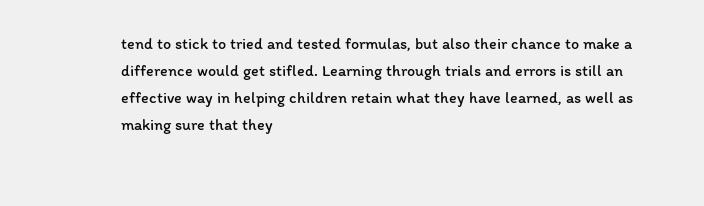tend to stick to tried and tested formulas, but also their chance to make a difference would get stifled. Learning through trials and errors is still an effective way in helping children retain what they have learned, as well as making sure that they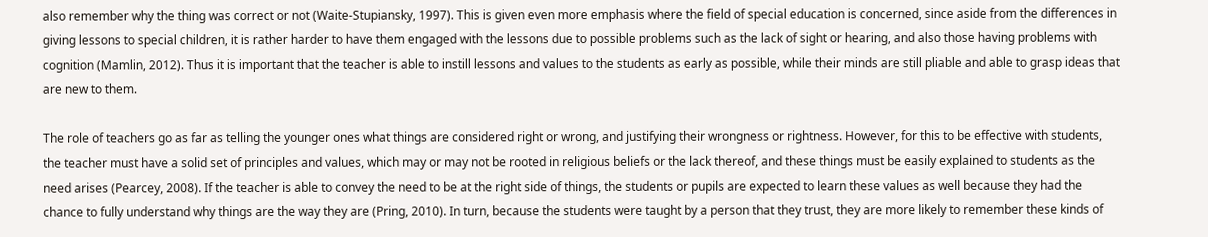also remember why the thing was correct or not (Waite-Stupiansky, 1997). This is given even more emphasis where the field of special education is concerned, since aside from the differences in giving lessons to special children, it is rather harder to have them engaged with the lessons due to possible problems such as the lack of sight or hearing, and also those having problems with cognition (Mamlin, 2012). Thus it is important that the teacher is able to instill lessons and values to the students as early as possible, while their minds are still pliable and able to grasp ideas that are new to them.

The role of teachers go as far as telling the younger ones what things are considered right or wrong, and justifying their wrongness or rightness. However, for this to be effective with students, the teacher must have a solid set of principles and values, which may or may not be rooted in religious beliefs or the lack thereof, and these things must be easily explained to students as the need arises (Pearcey, 2008). If the teacher is able to convey the need to be at the right side of things, the students or pupils are expected to learn these values as well because they had the chance to fully understand why things are the way they are (Pring, 2010). In turn, because the students were taught by a person that they trust, they are more likely to remember these kinds of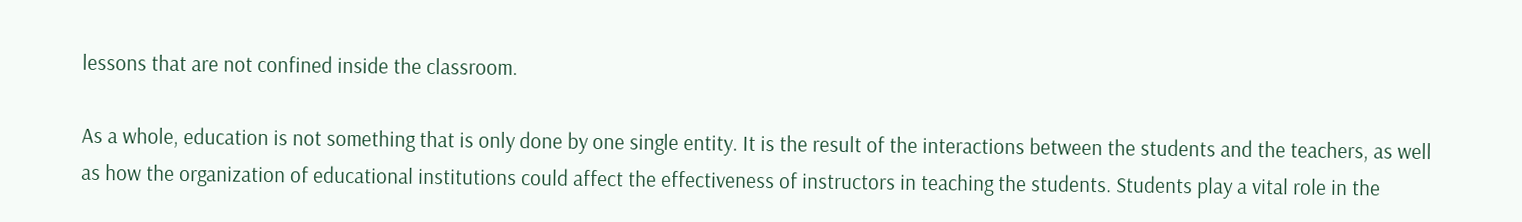lessons that are not confined inside the classroom.

As a whole, education is not something that is only done by one single entity. It is the result of the interactions between the students and the teachers, as well as how the organization of educational institutions could affect the effectiveness of instructors in teaching the students. Students play a vital role in the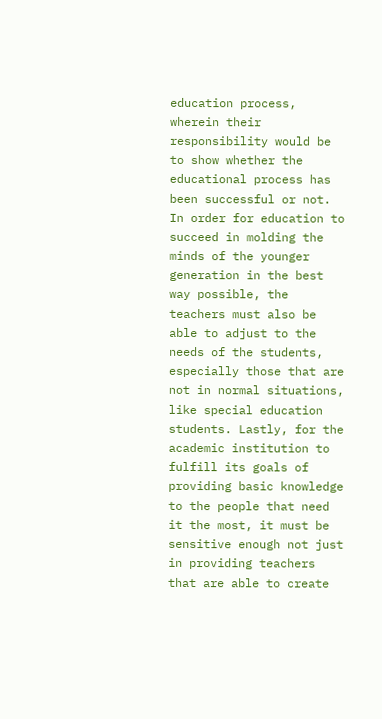education process, wherein their responsibility would be to show whether the educational process has been successful or not. In order for education to succeed in molding the minds of the younger generation in the best way possible, the teachers must also be able to adjust to the needs of the students, especially those that are not in normal situations, like special education students. Lastly, for the academic institution to fulfill its goals of providing basic knowledge to the people that need it the most, it must be sensitive enough not just in providing teachers that are able to create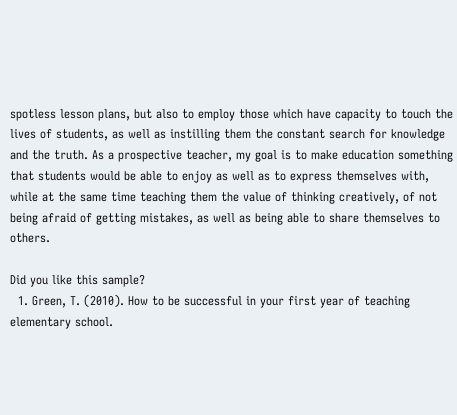spotless lesson plans, but also to employ those which have capacity to touch the lives of students, as well as instilling them the constant search for knowledge and the truth. As a prospective teacher, my goal is to make education something that students would be able to enjoy as well as to express themselves with, while at the same time teaching them the value of thinking creatively, of not being afraid of getting mistakes, as well as being able to share themselves to others.

Did you like this sample?
  1. Green, T. (2010). How to be successful in your first year of teaching elementary school.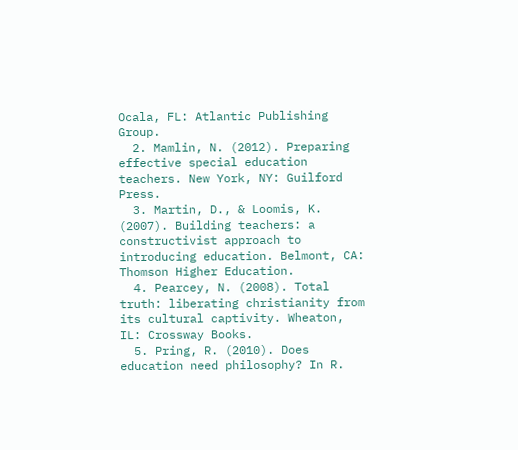Ocala, FL: Atlantic Publishing Group.
  2. Mamlin, N. (2012). Preparing effective special education teachers. New York, NY: Guilford Press.
  3. Martin, D., & Loomis, K. (2007). Building teachers: a constructivist approach to introducing education. Belmont, CA: Thomson Higher Education.
  4. Pearcey, N. (2008). Total truth: liberating christianity from its cultural captivity. Wheaton, IL: Crossway Books.
  5. Pring, R. (2010). Does education need philosophy? In R.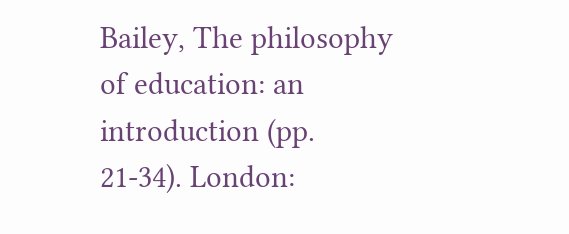Bailey, The philosophy of education: an introduction (pp. 21-34). London: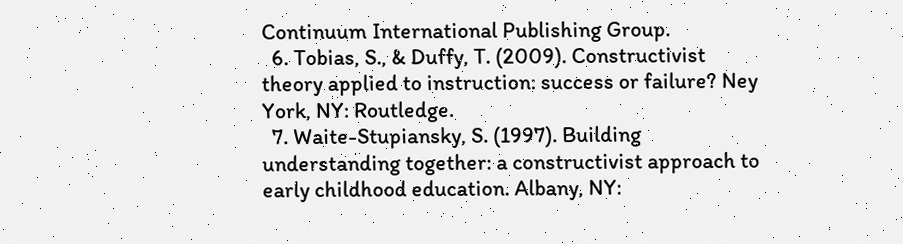Continuum International Publishing Group.
  6. Tobias, S., & Duffy, T. (2009). Constructivist theory applied to instruction: success or failure? Ney York, NY: Routledge.
  7. Waite-Stupiansky, S. (1997). Building understanding together: a constructivist approach to early childhood education. Albany, NY: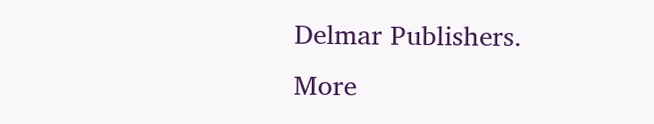Delmar Publishers.
More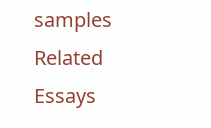samples
Related Essays